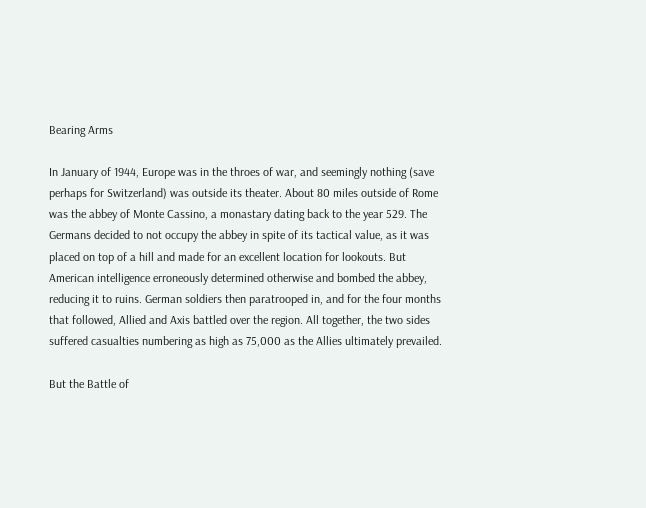Bearing Arms

In January of 1944, Europe was in the throes of war, and seemingly nothing (save perhaps for Switzerland) was outside its theater. About 80 miles outside of Rome was the abbey of Monte Cassino, a monastary dating back to the year 529. The Germans decided to not occupy the abbey in spite of its tactical value, as it was placed on top of a hill and made for an excellent location for lookouts. But American intelligence erroneously determined otherwise and bombed the abbey, reducing it to ruins. German soldiers then paratrooped in, and for the four months that followed, Allied and Axis battled over the region. All together, the two sides suffered casualties numbering as high as 75,000 as the Allies ultimately prevailed.

But the Battle of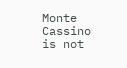Monte Cassino is not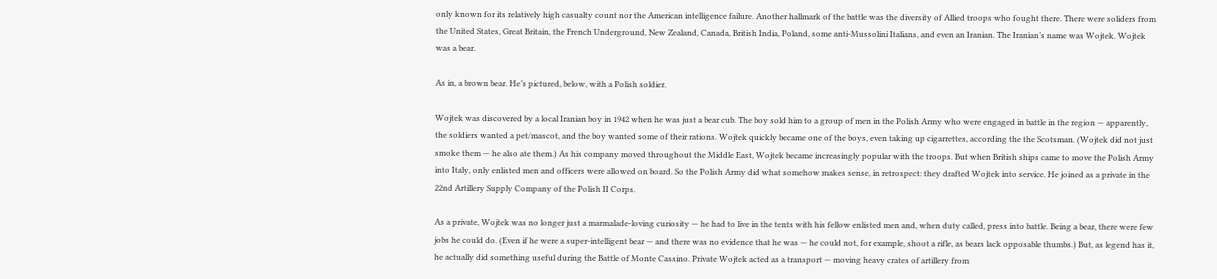only known for its relatively high casualty count nor the American intelligence failure. Another hallmark of the battle was the diversity of Allied troops who fought there. There were soliders from the United States, Great Britain, the French Underground, New Zealand, Canada, British India, Poland, some anti-Mussolini Italians, and even an Iranian. The Iranian’s name was Wojtek. Wojtek was a bear.

As in, a brown bear. He’s pictured, below, with a Polish soldier.

Wojtek was discovered by a local Iranian boy in 1942 when he was just a bear cub. The boy sold him to a group of men in the Polish Army who were engaged in battle in the region — apparently, the soldiers wanted a pet/mascot, and the boy wanted some of their rations. Wojtek quickly became one of the boys, even taking up cigarrettes, according the the Scotsman. (Wojtek did not just smoke them — he also ate them.) As his company moved throughout the Middle East, Wojtek became increasingly popular with the troops. But when British ships came to move the Polish Army into Italy, only enlisted men and officers were allowed on board. So the Polish Army did what somehow makes sense, in retrospect: they drafted Wojtek into service. He joined as a private in the 22nd Artillery Supply Company of the Polish II Corps.

As a private, Wojtek was no longer just a marmalade-loving curiosity — he had to live in the tents with his fellow enlisted men and, when duty called, press into battle. Being a bear, there were few jobs he could do. (Even if he were a super-intelligent bear — and there was no evidence that he was — he could not, for example, shoot a rifle, as bears lack opposable thumbs.) But, as legend has it, he actually did something useful during the Battle of Monte Cassino. Private Wojtek acted as a transport — moving heavy crates of artillery from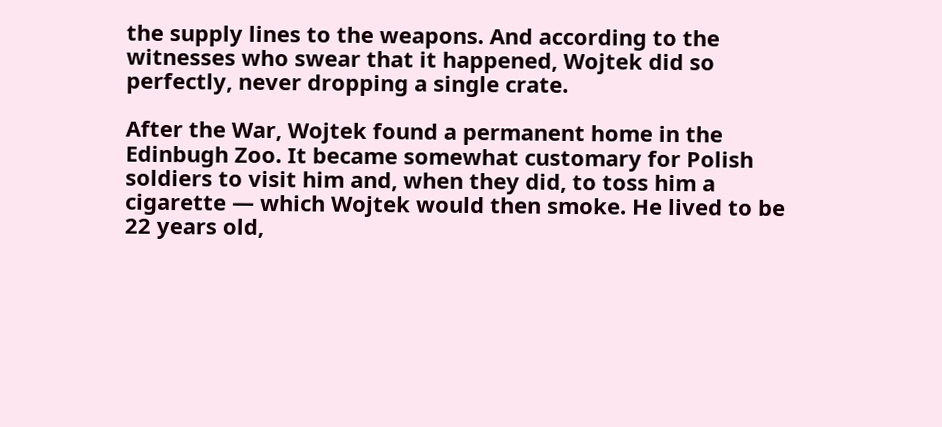the supply lines to the weapons. And according to the witnesses who swear that it happened, Wojtek did so perfectly, never dropping a single crate.

After the War, Wojtek found a permanent home in the Edinbugh Zoo. It became somewhat customary for Polish soldiers to visit him and, when they did, to toss him a cigarette — which Wojtek would then smoke. He lived to be 22 years old,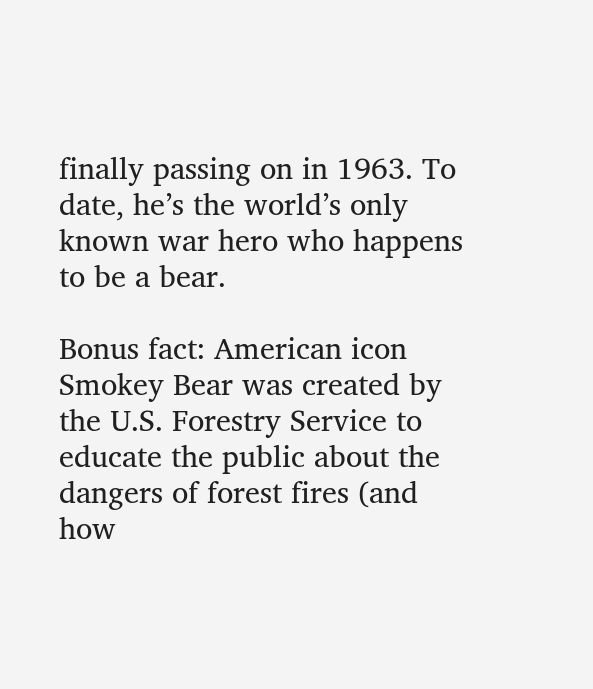finally passing on in 1963. To date, he’s the world’s only known war hero who happens to be a bear.

Bonus fact: American icon Smokey Bear was created by the U.S. Forestry Service to educate the public about the dangers of forest fires (and how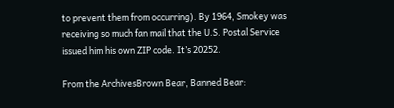to prevent them from occurring). By 1964, Smokey was receiving so much fan mail that the U.S. Postal Service issued him his own ZIP code. It’s 20252.

From the ArchivesBrown Bear, Banned Bear: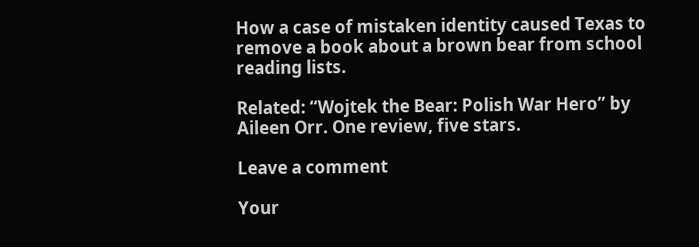How a case of mistaken identity caused Texas to remove a book about a brown bear from school reading lists.

Related: “Wojtek the Bear: Polish War Hero” by Aileen Orr. One review, five stars.

Leave a comment

Your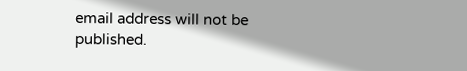email address will not be published.